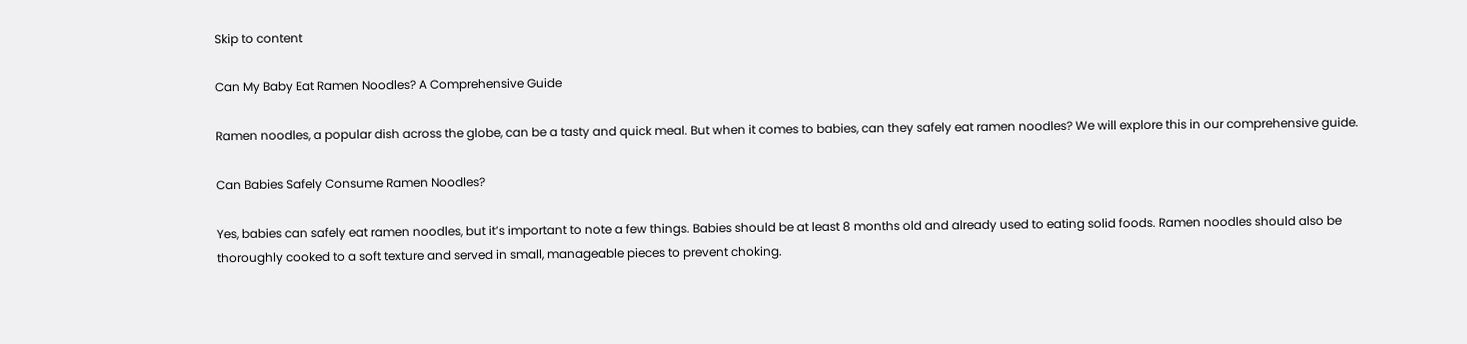Skip to content

Can My Baby Eat Ramen Noodles? A Comprehensive Guide

Ramen noodles, a popular dish across the globe, can be a tasty and quick meal. But when it comes to babies, can they safely eat ramen noodles? We will explore this in our comprehensive guide.

Can Babies Safely Consume Ramen Noodles?

Yes, babies can safely eat ramen noodles, but it’s important to note a few things. Babies should be at least 8 months old and already used to eating solid foods. Ramen noodles should also be thoroughly cooked to a soft texture and served in small, manageable pieces to prevent choking.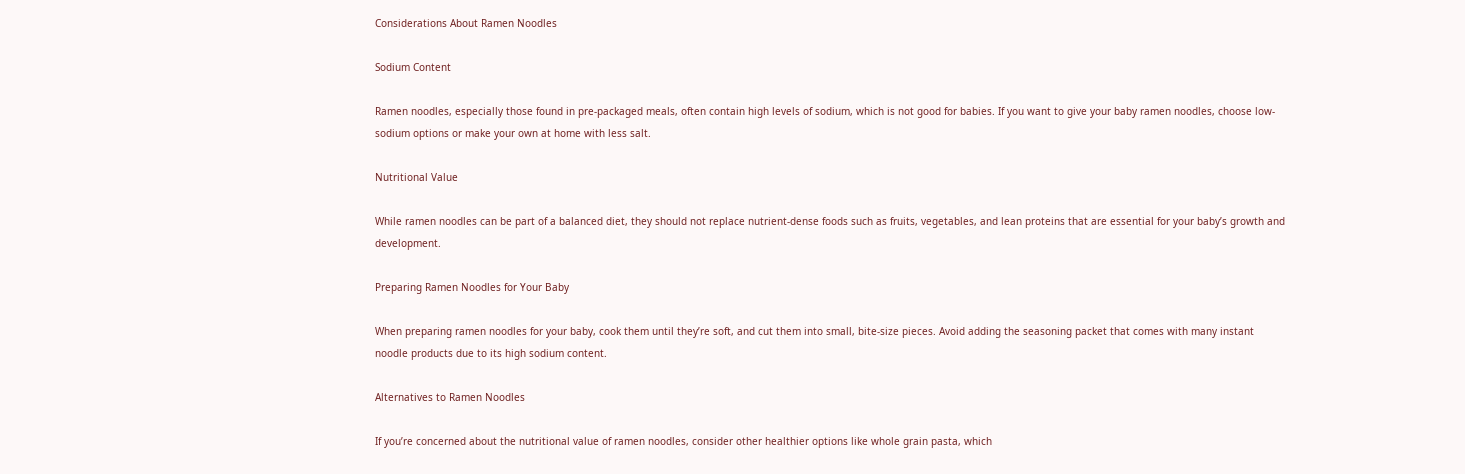Considerations About Ramen Noodles

Sodium Content

Ramen noodles, especially those found in pre-packaged meals, often contain high levels of sodium, which is not good for babies. If you want to give your baby ramen noodles, choose low-sodium options or make your own at home with less salt.

Nutritional Value

While ramen noodles can be part of a balanced diet, they should not replace nutrient-dense foods such as fruits, vegetables, and lean proteins that are essential for your baby’s growth and development.

Preparing Ramen Noodles for Your Baby

When preparing ramen noodles for your baby, cook them until they’re soft, and cut them into small, bite-size pieces. Avoid adding the seasoning packet that comes with many instant noodle products due to its high sodium content.

Alternatives to Ramen Noodles

If you’re concerned about the nutritional value of ramen noodles, consider other healthier options like whole grain pasta, which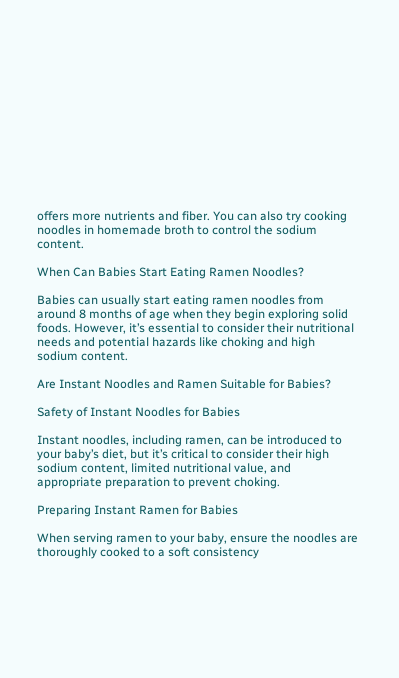offers more nutrients and fiber. You can also try cooking noodles in homemade broth to control the sodium content.

When Can Babies Start Eating Ramen Noodles?

Babies can usually start eating ramen noodles from around 8 months of age when they begin exploring solid foods. However, it’s essential to consider their nutritional needs and potential hazards like choking and high sodium content.

Are Instant Noodles and Ramen Suitable for Babies?

Safety of Instant Noodles for Babies

Instant noodles, including ramen, can be introduced to your baby’s diet, but it’s critical to consider their high sodium content, limited nutritional value, and appropriate preparation to prevent choking.

Preparing Instant Ramen for Babies

When serving ramen to your baby, ensure the noodles are thoroughly cooked to a soft consistency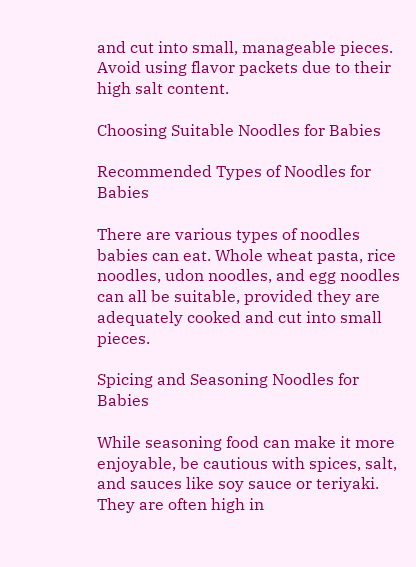and cut into small, manageable pieces. Avoid using flavor packets due to their high salt content.

Choosing Suitable Noodles for Babies

Recommended Types of Noodles for Babies

There are various types of noodles babies can eat. Whole wheat pasta, rice noodles, udon noodles, and egg noodles can all be suitable, provided they are adequately cooked and cut into small pieces.

Spicing and Seasoning Noodles for Babies

While seasoning food can make it more enjoyable, be cautious with spices, salt, and sauces like soy sauce or teriyaki. They are often high in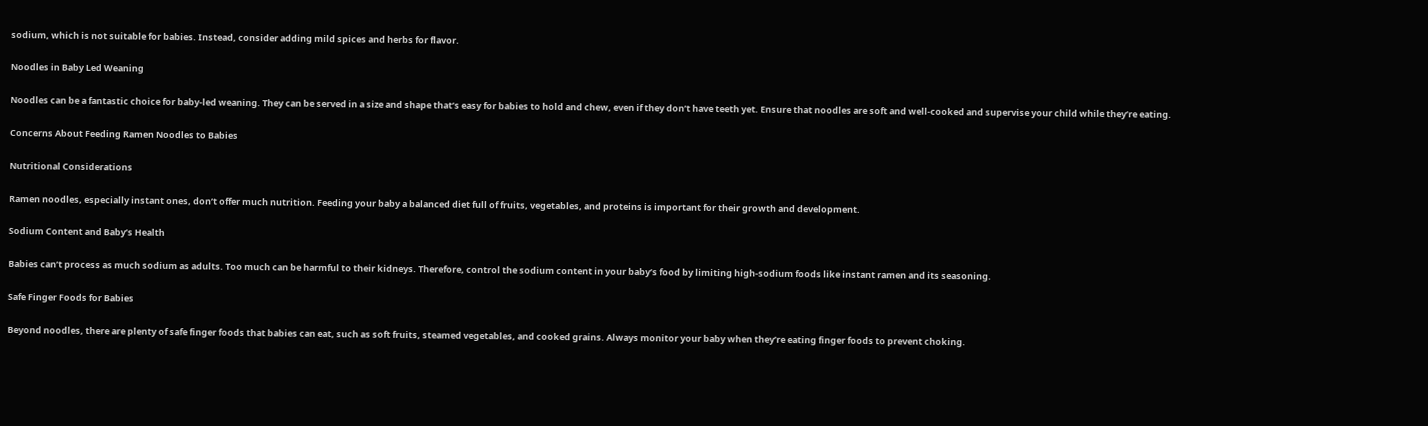sodium, which is not suitable for babies. Instead, consider adding mild spices and herbs for flavor.

Noodles in Baby Led Weaning

Noodles can be a fantastic choice for baby-led weaning. They can be served in a size and shape that’s easy for babies to hold and chew, even if they don’t have teeth yet. Ensure that noodles are soft and well-cooked and supervise your child while they’re eating.

Concerns About Feeding Ramen Noodles to Babies

Nutritional Considerations

Ramen noodles, especially instant ones, don’t offer much nutrition. Feeding your baby a balanced diet full of fruits, vegetables, and proteins is important for their growth and development.

Sodium Content and Baby’s Health

Babies can’t process as much sodium as adults. Too much can be harmful to their kidneys. Therefore, control the sodium content in your baby’s food by limiting high-sodium foods like instant ramen and its seasoning.

Safe Finger Foods for Babies

Beyond noodles, there are plenty of safe finger foods that babies can eat, such as soft fruits, steamed vegetables, and cooked grains. Always monitor your baby when they’re eating finger foods to prevent choking.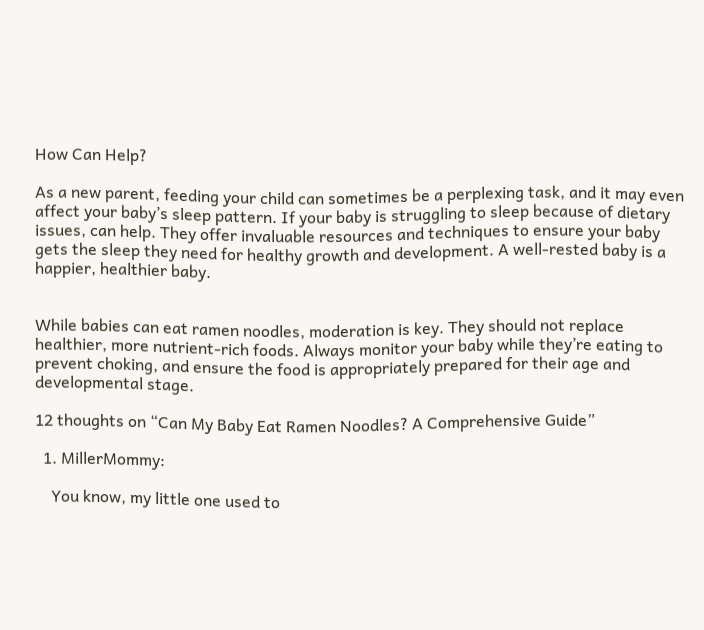How Can Help?

As a new parent, feeding your child can sometimes be a perplexing task, and it may even affect your baby’s sleep pattern. If your baby is struggling to sleep because of dietary issues, can help. They offer invaluable resources and techniques to ensure your baby gets the sleep they need for healthy growth and development. A well-rested baby is a happier, healthier baby.


While babies can eat ramen noodles, moderation is key. They should not replace healthier, more nutrient-rich foods. Always monitor your baby while they’re eating to prevent choking, and ensure the food is appropriately prepared for their age and developmental stage.

12 thoughts on “Can My Baby Eat Ramen Noodles? A Comprehensive Guide”

  1. MillerMommy:

    You know, my little one used to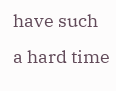have such a hard time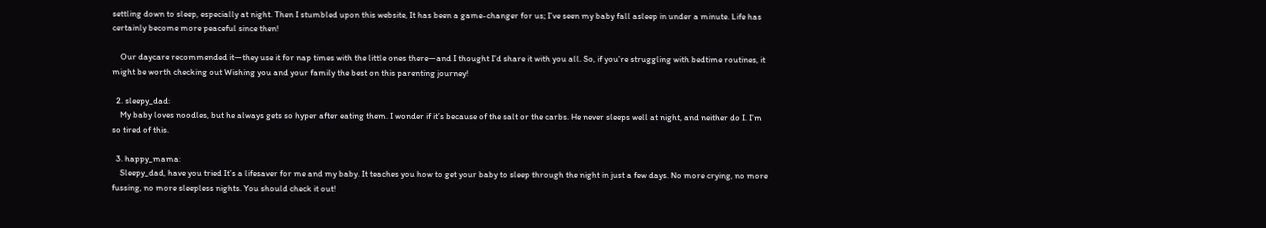settling down to sleep, especially at night. Then I stumbled upon this website, It has been a game-changer for us; I’ve seen my baby fall asleep in under a minute. Life has certainly become more peaceful since then!

    Our daycare recommended it—they use it for nap times with the little ones there—and I thought I’d share it with you all. So, if you’re struggling with bedtime routines, it might be worth checking out Wishing you and your family the best on this parenting journey!

  2. sleepy_dad:
    My baby loves noodles, but he always gets so hyper after eating them. I wonder if it’s because of the salt or the carbs. He never sleeps well at night, and neither do I. I’m so tired of this.

  3. happy_mama:
    Sleepy_dad, have you tried It’s a lifesaver for me and my baby. It teaches you how to get your baby to sleep through the night in just a few days. No more crying, no more fussing, no more sleepless nights. You should check it out!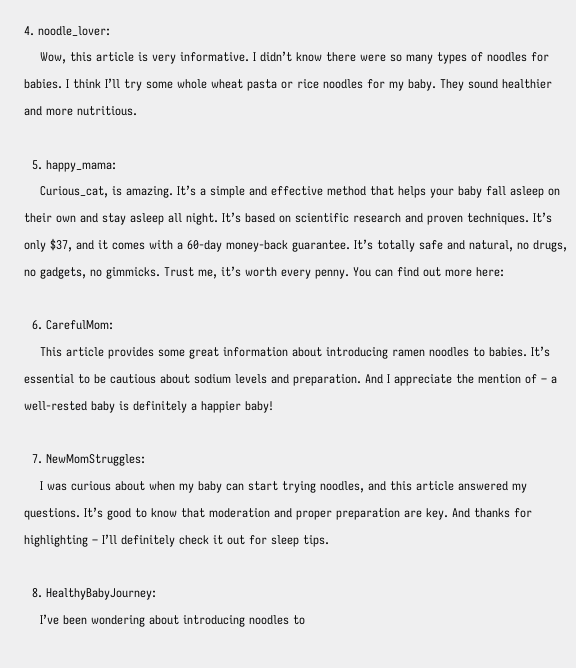4. noodle_lover:
    Wow, this article is very informative. I didn’t know there were so many types of noodles for babies. I think I’ll try some whole wheat pasta or rice noodles for my baby. They sound healthier and more nutritious.

  5. happy_mama:
    Curious_cat, is amazing. It’s a simple and effective method that helps your baby fall asleep on their own and stay asleep all night. It’s based on scientific research and proven techniques. It’s only $37, and it comes with a 60-day money-back guarantee. It’s totally safe and natural, no drugs, no gadgets, no gimmicks. Trust me, it’s worth every penny. You can find out more here:

  6. CarefulMom:
    This article provides some great information about introducing ramen noodles to babies. It’s essential to be cautious about sodium levels and preparation. And I appreciate the mention of – a well-rested baby is definitely a happier baby!

  7. NewMomStruggles:
    I was curious about when my baby can start trying noodles, and this article answered my questions. It’s good to know that moderation and proper preparation are key. And thanks for highlighting – I’ll definitely check it out for sleep tips.

  8. HealthyBabyJourney:
    I’ve been wondering about introducing noodles to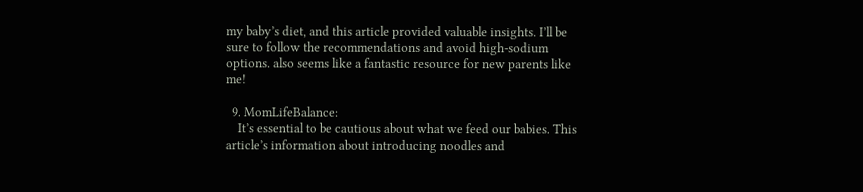my baby’s diet, and this article provided valuable insights. I’ll be sure to follow the recommendations and avoid high-sodium options. also seems like a fantastic resource for new parents like me!

  9. MomLifeBalance:
    It’s essential to be cautious about what we feed our babies. This article’s information about introducing noodles and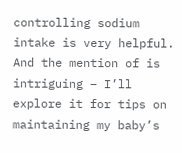controlling sodium intake is very helpful. And the mention of is intriguing – I’ll explore it for tips on maintaining my baby’s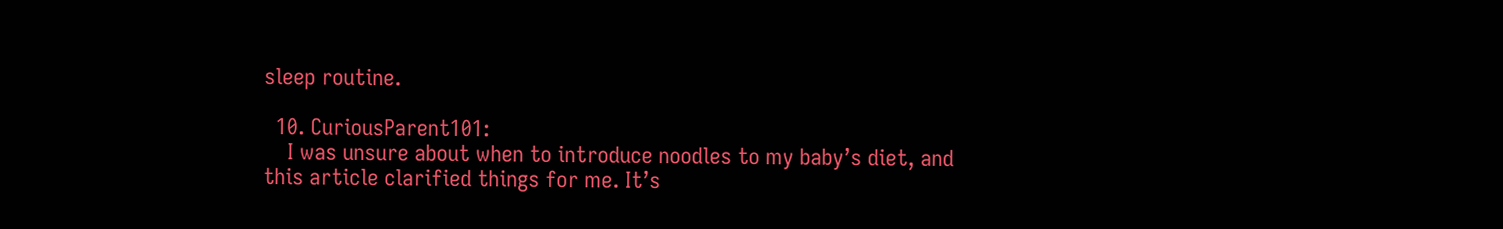sleep routine.

  10. CuriousParent101:
    I was unsure about when to introduce noodles to my baby’s diet, and this article clarified things for me. It’s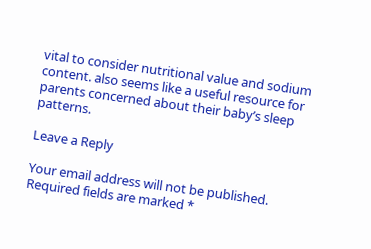vital to consider nutritional value and sodium content. also seems like a useful resource for parents concerned about their baby’s sleep patterns.

Leave a Reply

Your email address will not be published. Required fields are marked *